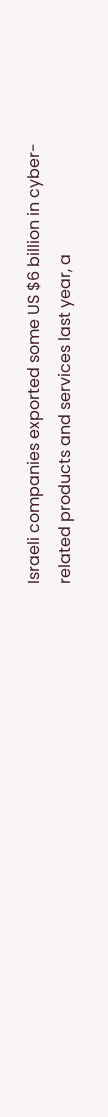Israeli companies exported some US $6 billion in cyber-related products and services last year, a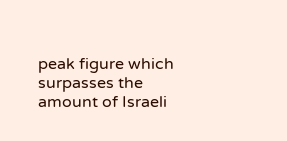peak figure which surpasses the amount of Israeli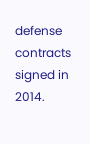defense contracts signed in 2014.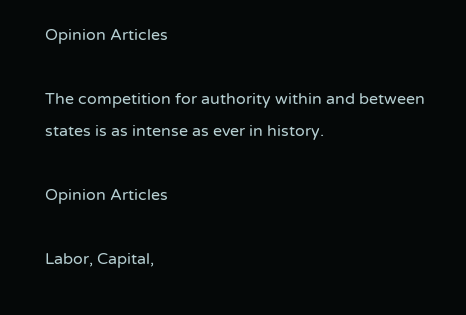Opinion Articles

The competition for authority within and between states is as intense as ever in history.

Opinion Articles

Labor, Capital,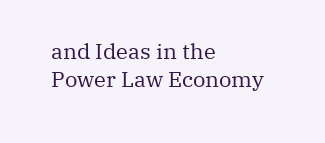and Ideas in the Power Law Economy